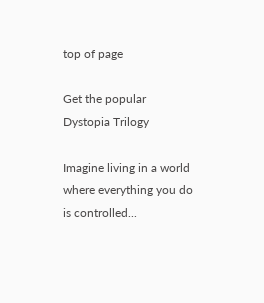top of page

Get the popular Dystopia Trilogy

Imagine living in a world where everything you do is controlled...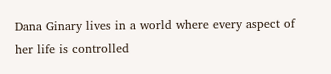Dana Ginary lives in a world where every aspect of her life is controlled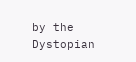by the Dystopian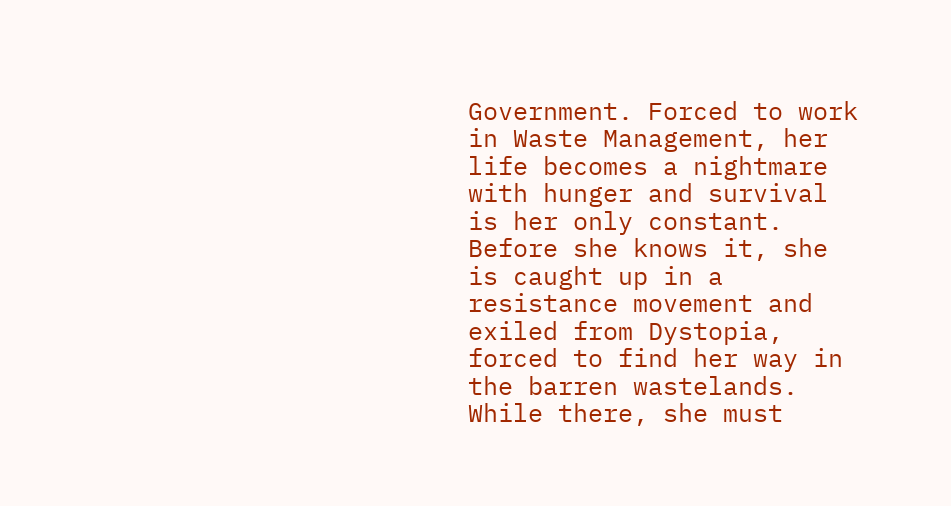Government. Forced to work in Waste Management, her life becomes a nightmare with hunger and survival is her only constant. Before she knows it, she is caught up in a resistance movement and exiled from Dystopia, forced to find her way in the barren wastelands. While there, she must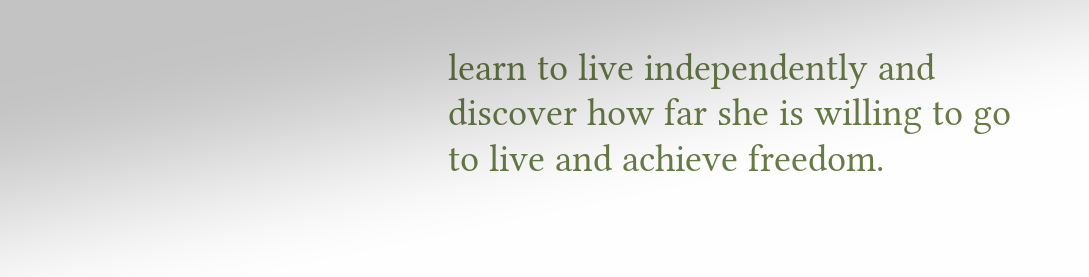learn to live independently and discover how far she is willing to go to live and achieve freedom.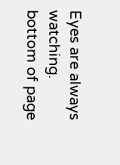Eyes are always watching.
bottom of page